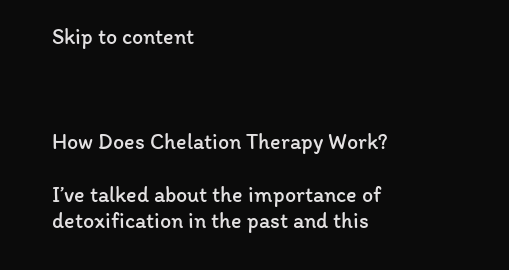Skip to content



How Does Chelation Therapy Work?

I’ve talked about the importance of detoxification in the past and this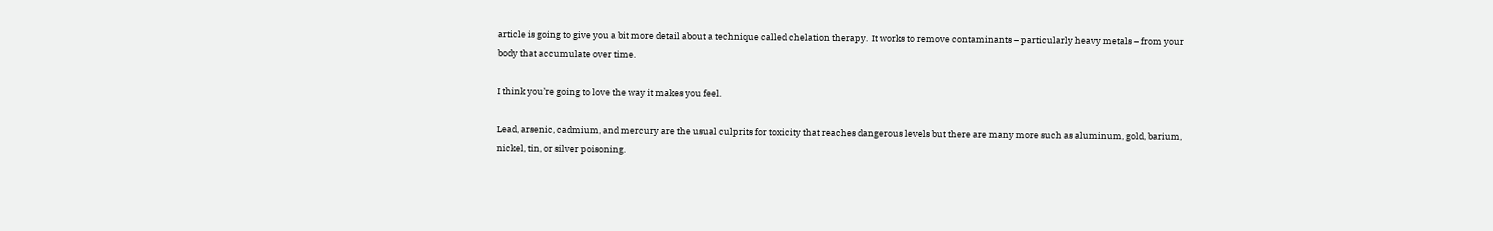article is going to give you a bit more detail about a technique called chelation therapy.  It works to remove contaminants – particularly heavy metals – from your body that accumulate over time.

I think you’re going to love the way it makes you feel.

Lead, arsenic, cadmium, and mercury are the usual culprits for toxicity that reaches dangerous levels but there are many more such as aluminum, gold, barium, nickel, tin, or silver poisoning.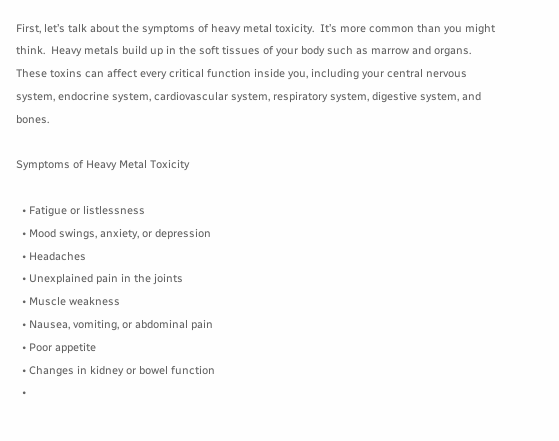First, let’s talk about the symptoms of heavy metal toxicity.  It’s more common than you might think.  Heavy metals build up in the soft tissues of your body such as marrow and organs.  These toxins can affect every critical function inside you, including your central nervous system, endocrine system, cardiovascular system, respiratory system, digestive system, and bones.

Symptoms of Heavy Metal Toxicity

  • Fatigue or listlessness
  • Mood swings, anxiety, or depression
  • Headaches
  • Unexplained pain in the joints
  • Muscle weakness
  • Nausea, vomiting, or abdominal pain
  • Poor appetite
  • Changes in kidney or bowel function
  •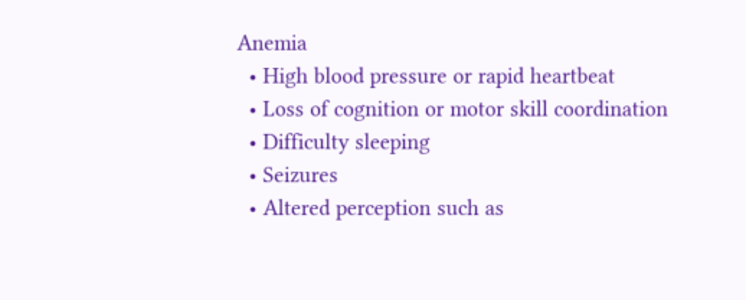Anemia
  • High blood pressure or rapid heartbeat
  • Loss of cognition or motor skill coordination
  • Difficulty sleeping
  • Seizures
  • Altered perception such as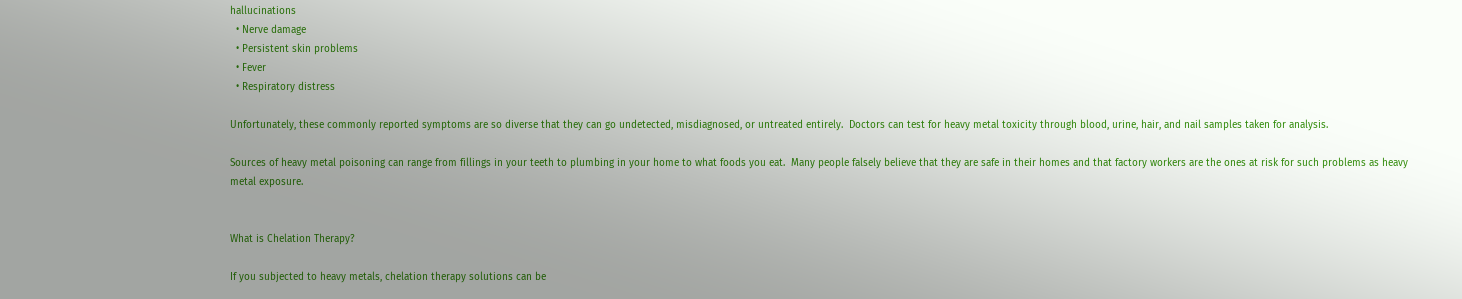hallucinations
  • Nerve damage
  • Persistent skin problems
  • Fever
  • Respiratory distress

Unfortunately, these commonly reported symptoms are so diverse that they can go undetected, misdiagnosed, or untreated entirely.  Doctors can test for heavy metal toxicity through blood, urine, hair, and nail samples taken for analysis.

Sources of heavy metal poisoning can range from fillings in your teeth to plumbing in your home to what foods you eat.  Many people falsely believe that they are safe in their homes and that factory workers are the ones at risk for such problems as heavy metal exposure.


What is Chelation Therapy?

If you subjected to heavy metals, chelation therapy solutions can be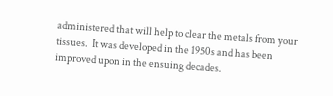administered that will help to clear the metals from your tissues.  It was developed in the 1950s and has been improved upon in the ensuing decades.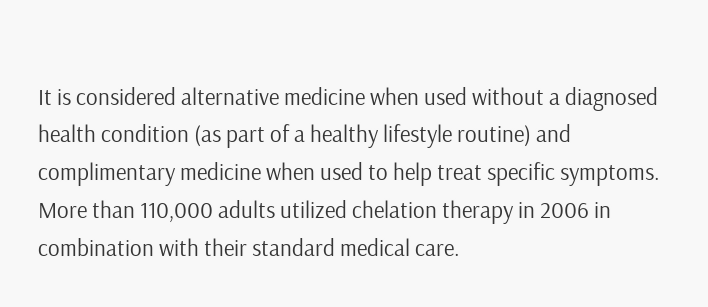It is considered alternative medicine when used without a diagnosed health condition (as part of a healthy lifestyle routine) and complimentary medicine when used to help treat specific symptoms.  More than 110,000 adults utilized chelation therapy in 2006 in combination with their standard medical care.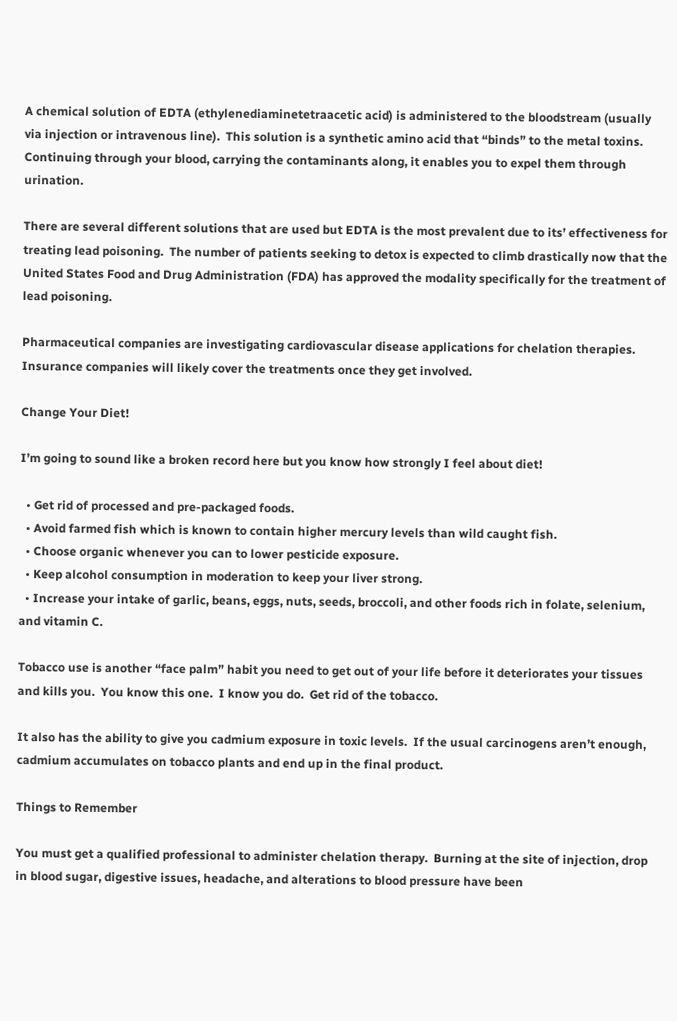A chemical solution of EDTA (ethylenediaminetetraacetic acid) is administered to the bloodstream (usually via injection or intravenous line).  This solution is a synthetic amino acid that “binds” to the metal toxins.  Continuing through your blood, carrying the contaminants along, it enables you to expel them through urination.

There are several different solutions that are used but EDTA is the most prevalent due to its’ effectiveness for treating lead poisoning.  The number of patients seeking to detox is expected to climb drastically now that the United States Food and Drug Administration (FDA) has approved the modality specifically for the treatment of lead poisoning.

Pharmaceutical companies are investigating cardiovascular disease applications for chelation therapies.  Insurance companies will likely cover the treatments once they get involved.

Change Your Diet!

I’m going to sound like a broken record here but you know how strongly I feel about diet!

  • Get rid of processed and pre-packaged foods.
  • Avoid farmed fish which is known to contain higher mercury levels than wild caught fish.
  • Choose organic whenever you can to lower pesticide exposure.
  • Keep alcohol consumption in moderation to keep your liver strong.
  • Increase your intake of garlic, beans, eggs, nuts, seeds, broccoli, and other foods rich in folate, selenium, and vitamin C.

Tobacco use is another “face palm” habit you need to get out of your life before it deteriorates your tissues and kills you.  You know this one.  I know you do.  Get rid of the tobacco.

It also has the ability to give you cadmium exposure in toxic levels.  If the usual carcinogens aren’t enough, cadmium accumulates on tobacco plants and end up in the final product.

Things to Remember

You must get a qualified professional to administer chelation therapy.  Burning at the site of injection, drop in blood sugar, digestive issues, headache, and alterations to blood pressure have been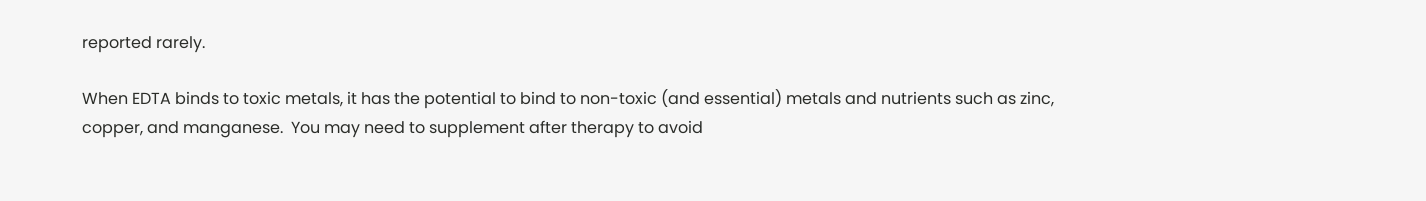reported rarely.

When EDTA binds to toxic metals, it has the potential to bind to non-toxic (and essential) metals and nutrients such as zinc, copper, and manganese.  You may need to supplement after therapy to avoid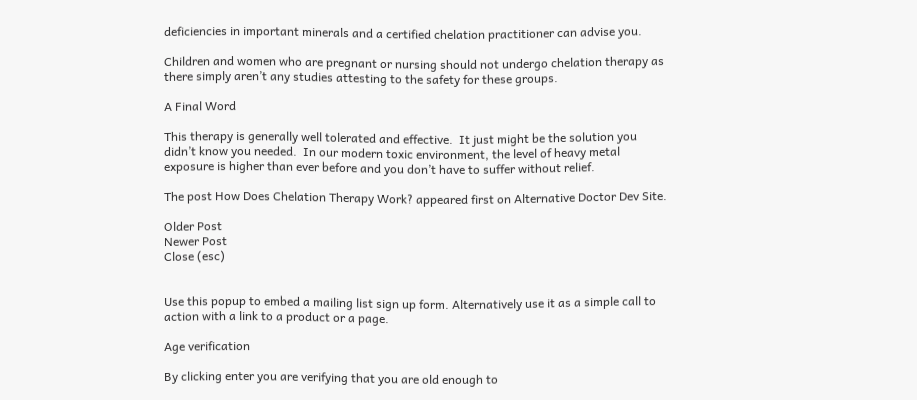deficiencies in important minerals and a certified chelation practitioner can advise you.

Children and women who are pregnant or nursing should not undergo chelation therapy as there simply aren’t any studies attesting to the safety for these groups.

A Final Word

This therapy is generally well tolerated and effective.  It just might be the solution you didn’t know you needed.  In our modern toxic environment, the level of heavy metal exposure is higher than ever before and you don’t have to suffer without relief.

The post How Does Chelation Therapy Work? appeared first on Alternative Doctor Dev Site.

Older Post
Newer Post
Close (esc)


Use this popup to embed a mailing list sign up form. Alternatively use it as a simple call to action with a link to a product or a page.

Age verification

By clicking enter you are verifying that you are old enough to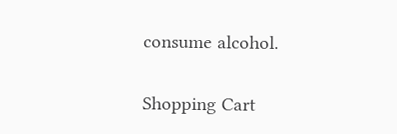consume alcohol.


Shopping Cart